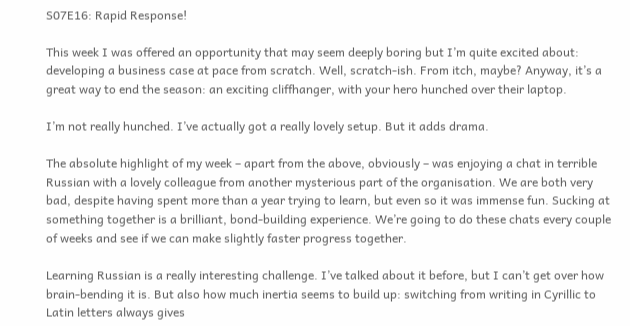S07E16: Rapid Response!

This week I was offered an opportunity that may seem deeply boring but I’m quite excited about: developing a business case at pace from scratch. Well, scratch-ish. From itch, maybe? Anyway, it’s a great way to end the season: an exciting cliffhanger, with your hero hunched over their laptop.

I’m not really hunched. I’ve actually got a really lovely setup. But it adds drama.

The absolute highlight of my week – apart from the above, obviously – was enjoying a chat in terrible Russian with a lovely colleague from another mysterious part of the organisation. We are both very bad, despite having spent more than a year trying to learn, but even so it was immense fun. Sucking at something together is a brilliant, bond-building experience. We’re going to do these chats every couple of weeks and see if we can make slightly faster progress together.

Learning Russian is a really interesting challenge. I’ve talked about it before, but I can’t get over how brain-bending it is. But also how much inertia seems to build up: switching from writing in Cyrillic to Latin letters always gives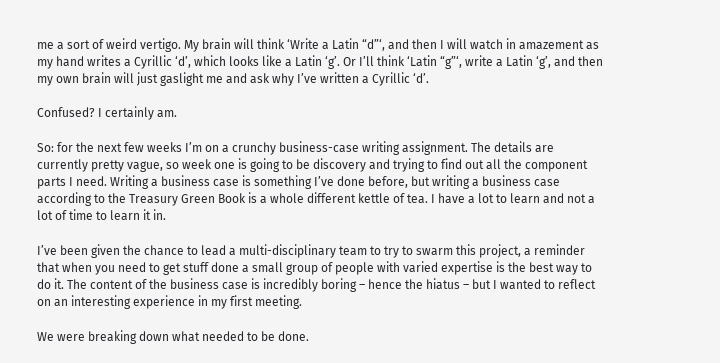me a sort of weird vertigo. My brain will think ‘Write a Latin “d”‘, and then I will watch in amazement as my hand writes a Cyrillic ‘d’, which looks like a Latin ‘g’. Or I’ll think ‘Latin “g”‘, write a Latin ‘g’, and then my own brain will just gaslight me and ask why I’ve written a Cyrillic ‘d’.

Confused? I certainly am.

So: for the next few weeks I’m on a crunchy business-case writing assignment. The details are currently pretty vague, so week one is going to be discovery and trying to find out all the component parts I need. Writing a business case is something I’ve done before, but writing a business case according to the Treasury Green Book is a whole different kettle of tea. I have a lot to learn and not a lot of time to learn it in.

I’ve been given the chance to lead a multi-disciplinary team to try to swarm this project, a reminder that when you need to get stuff done a small group of people with varied expertise is the best way to do it. The content of the business case is incredibly boring – hence the hiatus – but I wanted to reflect on an interesting experience in my first meeting.

We were breaking down what needed to be done.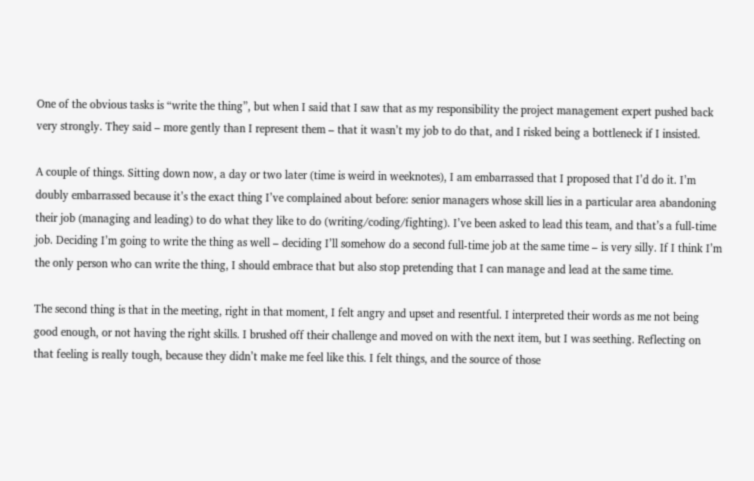One of the obvious tasks is “write the thing”, but when I said that I saw that as my responsibility the project management expert pushed back very strongly. They said – more gently than I represent them – that it wasn’t my job to do that, and I risked being a bottleneck if I insisted.

A couple of things. Sitting down now, a day or two later (time is weird in weeknotes), I am embarrassed that I proposed that I’d do it. I’m doubly embarrassed because it’s the exact thing I’ve complained about before: senior managers whose skill lies in a particular area abandoning their job (managing and leading) to do what they like to do (writing/coding/fighting). I’ve been asked to lead this team, and that’s a full-time job. Deciding I’m going to write the thing as well – deciding I’ll somehow do a second full-time job at the same time – is very silly. If I think I’m the only person who can write the thing, I should embrace that but also stop pretending that I can manage and lead at the same time.

The second thing is that in the meeting, right in that moment, I felt angry and upset and resentful. I interpreted their words as me not being good enough, or not having the right skills. I brushed off their challenge and moved on with the next item, but I was seething. Reflecting on that feeling is really tough, because they didn’t make me feel like this. I felt things, and the source of those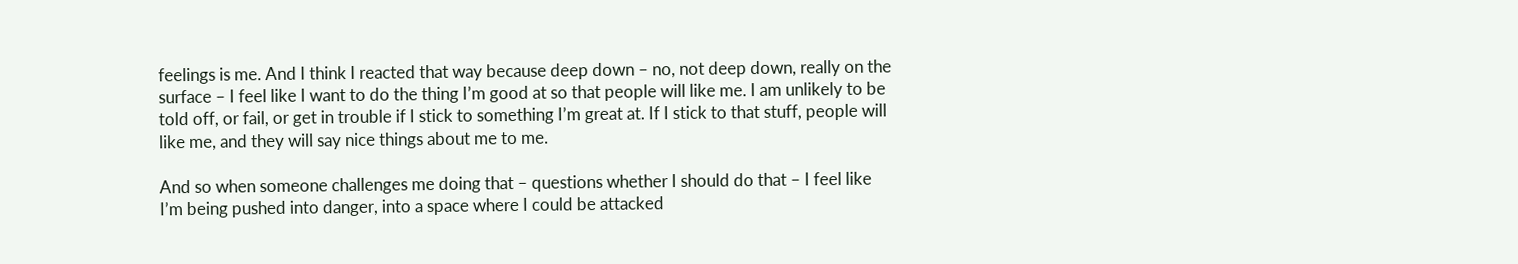feelings is me. And I think I reacted that way because deep down – no, not deep down, really on the surface – I feel like I want to do the thing I’m good at so that people will like me. I am unlikely to be told off, or fail, or get in trouble if I stick to something I’m great at. If I stick to that stuff, people will like me, and they will say nice things about me to me.

And so when someone challenges me doing that – questions whether I should do that – I feel like I’m being pushed into danger, into a space where I could be attacked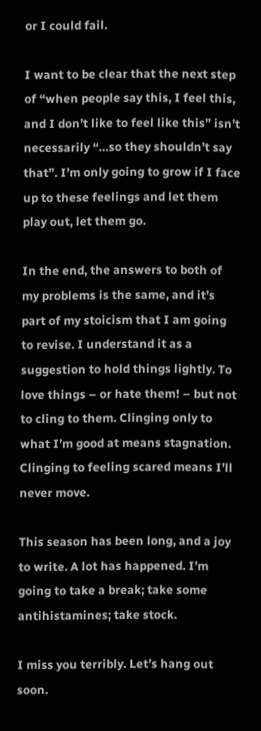or I could fail.

I want to be clear that the next step of “when people say this, I feel this, and I don’t like to feel like this” isn’t necessarily “…so they shouldn’t say that”. I’m only going to grow if I face up to these feelings and let them play out, let them go.

In the end, the answers to both of my problems is the same, and it’s part of my stoicism that I am going to revise. I understand it as a suggestion to hold things lightly. To love things – or hate them! – but not to cling to them. Clinging only to what I’m good at means stagnation. Clinging to feeling scared means I’ll never move.

This season has been long, and a joy to write. A lot has happened. I’m going to take a break; take some antihistamines; take stock.

I miss you terribly. Let’s hang out soon.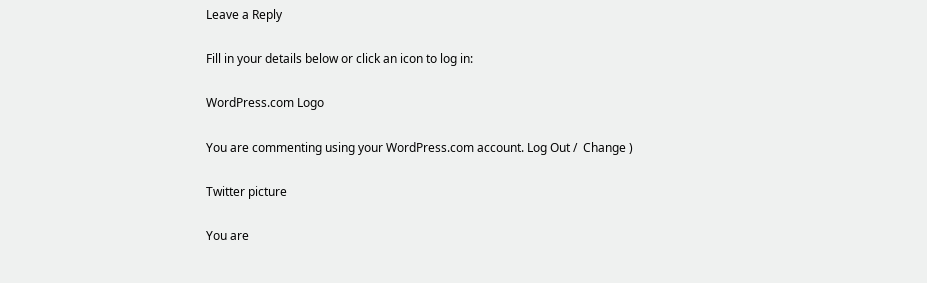Leave a Reply

Fill in your details below or click an icon to log in:

WordPress.com Logo

You are commenting using your WordPress.com account. Log Out /  Change )

Twitter picture

You are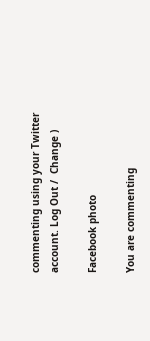commenting using your Twitter account. Log Out /  Change )

Facebook photo

You are commenting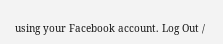using your Facebook account. Log Out /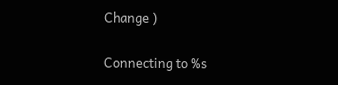Change )

Connecting to %s